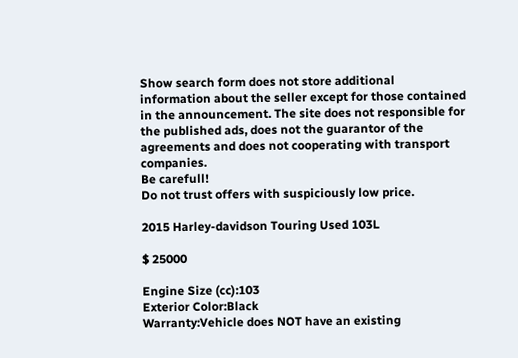Show search form does not store additional information about the seller except for those contained in the announcement. The site does not responsible for the published ads, does not the guarantor of the agreements and does not cooperating with transport companies.
Be carefull!
Do not trust offers with suspiciously low price.

2015 Harley-davidson Touring Used 103L

$ 25000

Engine Size (cc):103
Exterior Color:Black
Warranty:Vehicle does NOT have an existing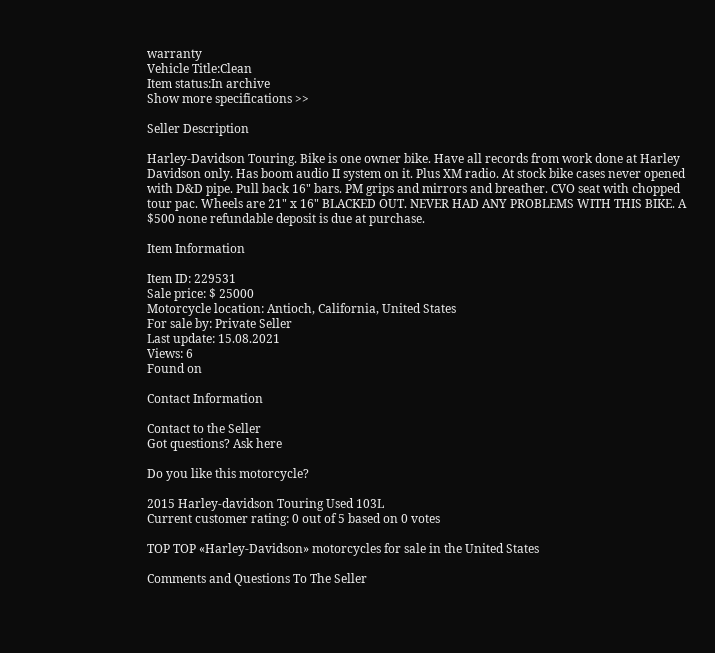warranty
Vehicle Title:Clean
Item status:In archive
Show more specifications >>

Seller Description

Harley-Davidson Touring. Bike is one owner bike. Have all records from work done at Harley Davidson only. Has boom audio II system on it. Plus XM radio. At stock bike cases never opened with D&D pipe. Pull back 16" bars. PM grips and mirrors and breather. CVO seat with chopped tour pac. Wheels are 21" x 16" BLACKED OUT. NEVER HAD ANY PROBLEMS WITH THIS BIKE. A $500 none refundable deposit is due at purchase.

Item Information

Item ID: 229531
Sale price: $ 25000
Motorcycle location: Antioch, California, United States
For sale by: Private Seller
Last update: 15.08.2021
Views: 6
Found on

Contact Information

Contact to the Seller
Got questions? Ask here

Do you like this motorcycle?

2015 Harley-davidson Touring Used 103L
Current customer rating: 0 out of 5 based on 0 votes

TOP TOP «Harley-Davidson» motorcycles for sale in the United States

Comments and Questions To The Seller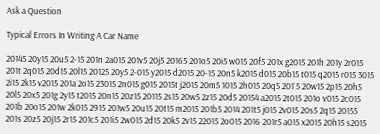Ask a Question

Typical Errors In Writing A Car Name

20145 20y15 20u5 2-15 201n 2a015 201v5 20j5 20165 201o5 20i5 w015 20f5 201x g2015 201h 201y 2r015 201t 2q015 20d15 20l15 20125 20y5 2-015 y2015 d2015 20-15 20n5 k2015 d015 20b15 t015 q2015 r015 3015 2i15 2k15 v2015 201a 2o15 23015 2n015 g015 2015t j2015 20m5 1015 2h015 20q5 201`5 20w15 2p15 20h5 20l5 20x5 201g 2y15 t2015 20n15 20z15 20115 2s15 20w5 2z15 20d5 20154 a2015 2t015 201o v015 2c015 201b 20o15 201w 2k015 2915 201w5 20u15 20t15 m2015 201b5 2014 201t5 j015 2v015 20s5 2q15 20155 201s 20z5 20j15 2r15 201c5 201i5 2w015 2d15 20k5 2v15 22015 2o015 2016 201r5 a015 x2015 20h15 s2015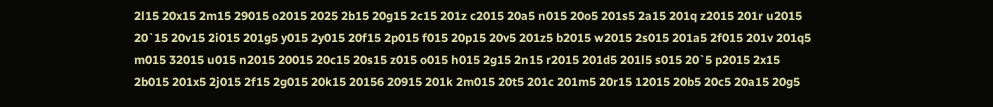2l15 20x15 2m15 29015 o2015 2025 2b15 20g15 2c15 201z c2015 20a5 n015 20o5 201s5 2a15 201q z2015 201r u2015 20`15 20v15 2i015 201g5 y015 2y015 20f15 2p015 f015 20p15 20v5 201z5 b2015 w2015 2s015 201a5 2f015 201v 201q5 m015 32015 u015 n2015 20015 20c15 20s15 z015 o015 h015 2g15 2n15 r2015 201d5 201l5 s015 20`5 p2015 2x15 2b015 201x5 2j015 2f15 2g015 20k15 20156 20915 201k 2m015 20t5 201c 201m5 20r15 12015 20b5 20c5 20a15 20g5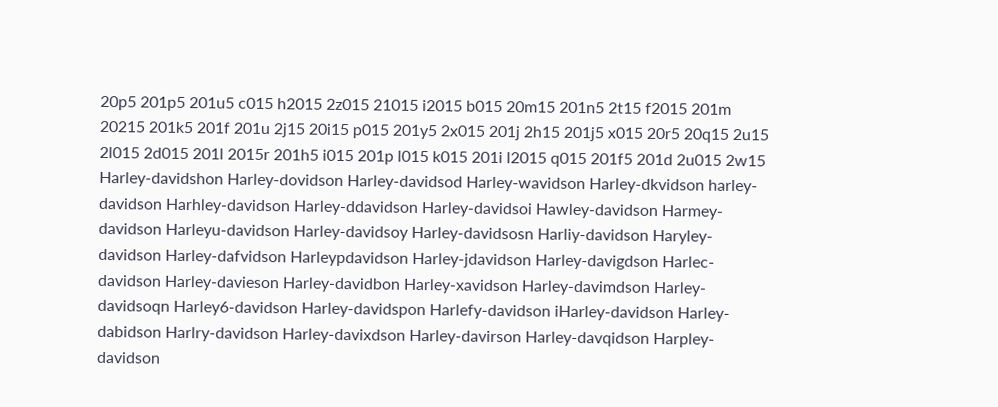20p5 201p5 201u5 c015 h2015 2z015 21015 i2015 b015 20m15 201n5 2t15 f2015 201m 20215 201k5 201f 201u 2j15 20i15 p015 201y5 2x015 201j 2h15 201j5 x015 20r5 20q15 2u15 2l015 2d015 201l 2015r 201h5 i015 201p l015 k015 201i l2015 q015 201f5 201d 2u015 2w15 Harley-davidshon Harley-dovidson Harley-davidsod Harley-wavidson Harley-dkvidson harley-davidson Harhley-davidson Harley-ddavidson Harley-davidsoi Hawley-davidson Harmey-davidson Harleyu-davidson Harley-davidsoy Harley-davidsosn Harliy-davidson Haryley-davidson Harley-dafvidson Harleypdavidson Harley-jdavidson Harley-davigdson Harlec-davidson Harley-davieson Harley-davidbon Harley-xavidson Harley-davimdson Harley-davidsoqn Harley6-davidson Harley-davidspon Harlefy-davidson iHarley-davidson Harley-dabidson Harlry-davidson Harley-davixdson Harley-davirson Harley-davqidson Harpley-davidson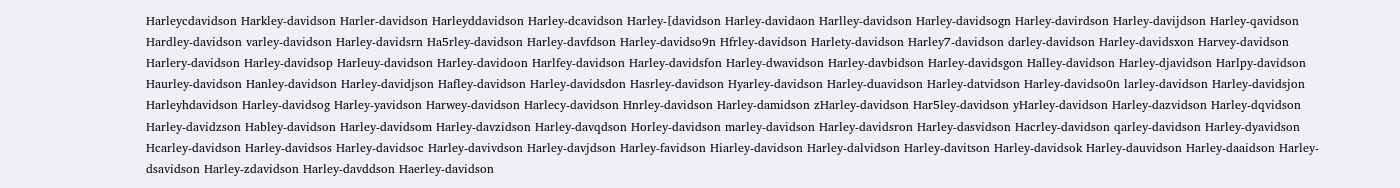Harleycdavidson Harkley-davidson Harler-davidson Harleyddavidson Harley-dcavidson Harley-[davidson Harley-davidaon Harlley-davidson Harley-davidsogn Harley-davirdson Harley-davijdson Harley-qavidson Hardley-davidson varley-davidson Harley-davidsrn Ha5rley-davidson Harley-davfdson Harley-davidso9n Hfrley-davidson Harlety-davidson Harley7-davidson darley-davidson Harley-davidsxon Harvey-davidson Harlery-davidson Harley-davidsop Harleuy-davidson Harley-davidoon Harlfey-davidson Harley-davidsfon Harley-dwavidson Harley-davbidson Harley-davidsgon Halley-davidson Harley-djavidson Harlpy-davidson Haurley-davidson Hanley-davidson Harley-davidjson Hafley-davidson Harley-davidsdon Hasrley-davidson Hyarley-davidson Harley-duavidson Harley-datvidson Harley-davidso0n larley-davidson Harley-davidsjon Harleyhdavidson Harley-davidsog Harley-yavidson Harwey-davidson Harlecy-davidson Hnrley-davidson Harley-damidson zHarley-davidson Har5ley-davidson yHarley-davidson Harley-dazvidson Harley-dqvidson Harley-davidzson Habley-davidson Harley-davidsom Harley-davzidson Harley-davqdson Horley-davidson marley-davidson Harley-davidsron Harley-dasvidson Hacrley-davidson qarley-davidson Harley-dyavidson Hcarley-davidson Harley-davidsos Harley-davidsoc Harley-davivdson Harley-davjdson Harley-favidson Hiarley-davidson Harley-dalvidson Harley-davitson Harley-davidsok Harley-dauvidson Harley-daaidson Harley-dsavidson Harley-zdavidson Harley-davddson Haerley-davidson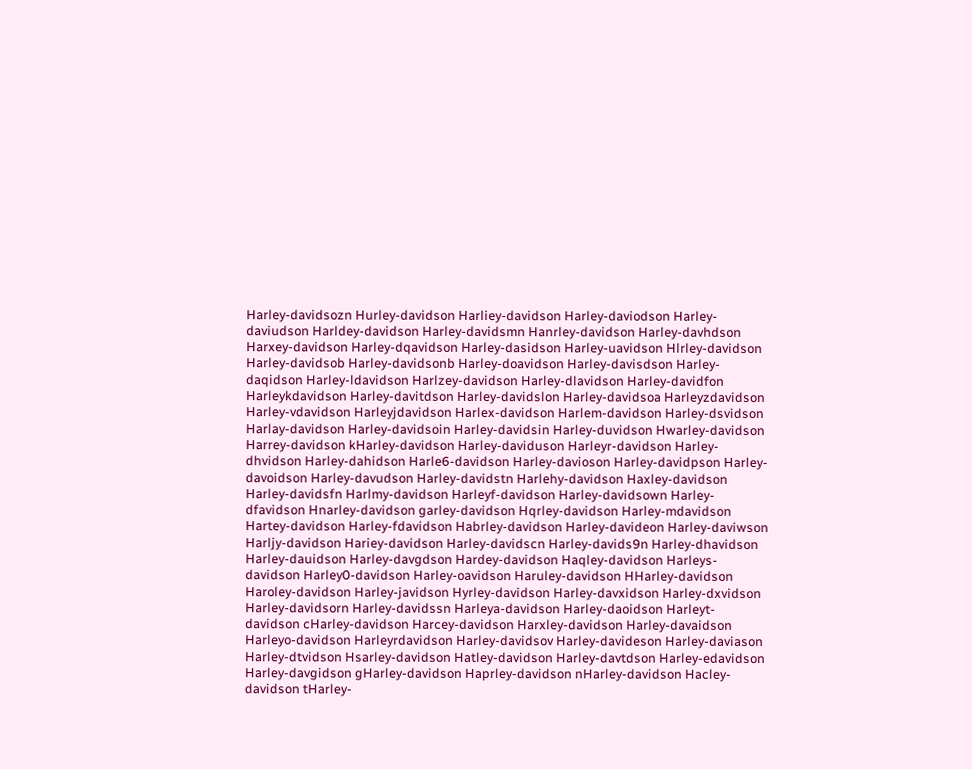Harley-davidsozn Hurley-davidson Harliey-davidson Harley-daviodson Harley-daviudson Harldey-davidson Harley-davidsmn Hanrley-davidson Harley-davhdson Harxey-davidson Harley-dqavidson Harley-dasidson Harley-uavidson Hlrley-davidson Harley-davidsob Harley-davidsonb Harley-doavidson Harley-davisdson Harley-daqidson Harley-ldavidson Harlzey-davidson Harley-dlavidson Harley-davidfon Harleykdavidson Harley-davitdson Harley-davidslon Harley-davidsoa Harleyzdavidson Harley-vdavidson Harleyjdavidson Harlex-davidson Harlem-davidson Harley-dsvidson Harlay-davidson Harley-davidsoin Harley-davidsin Harley-duvidson Hwarley-davidson Harrey-davidson kHarley-davidson Harley-daviduson Harleyr-davidson Harley-dhvidson Harley-dahidson Harle6-davidson Harley-davioson Harley-davidpson Harley-davoidson Harley-davudson Harley-davidstn Harlehy-davidson Haxley-davidson Harley-davidsfn Harlmy-davidson Harleyf-davidson Harley-davidsown Harley-dfavidson Hnarley-davidson garley-davidson Hqrley-davidson Harley-mdavidson Hartey-davidson Harley-fdavidson Habrley-davidson Harley-davideon Harley-daviwson Harljy-davidson Hariey-davidson Harley-davidscn Harley-davids9n Harley-dhavidson Harley-dauidson Harley-davgdson Hardey-davidson Haqley-davidson Harleys-davidson Harley0-davidson Harley-oavidson Haruley-davidson HHarley-davidson Haroley-davidson Harley-javidson Hyrley-davidson Harley-davxidson Harley-dxvidson Harley-davidsorn Harley-davidssn Harleya-davidson Harley-daoidson Harleyt-davidson cHarley-davidson Harcey-davidson Harxley-davidson Harley-davaidson Harleyo-davidson Harleyrdavidson Harley-davidsov Harley-davideson Harley-daviason Harley-dtvidson Hsarley-davidson Hatley-davidson Harley-davtdson Harley-edavidson Harley-davgidson gHarley-davidson Haprley-davidson nHarley-davidson Hacley-davidson tHarley-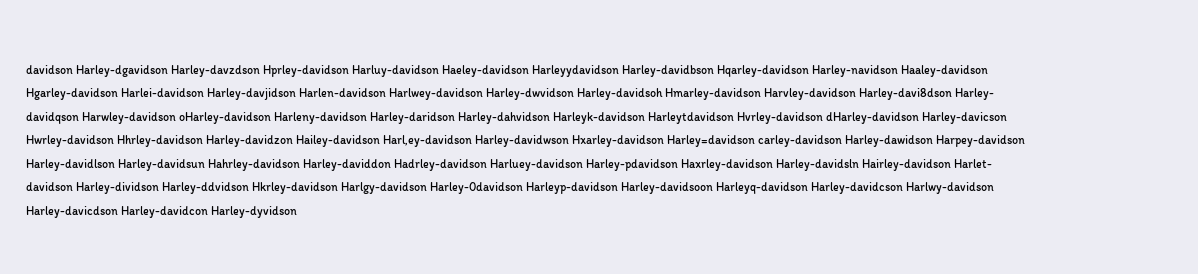davidson Harley-dgavidson Harley-davzdson Hprley-davidson Harluy-davidson Haeley-davidson Harleyydavidson Harley-davidbson Hqarley-davidson Harley-navidson Haaley-davidson Hgarley-davidson Harlei-davidson Harley-davjidson Harlen-davidson Harlwey-davidson Harley-dwvidson Harley-davidsoh Hmarley-davidson Harvley-davidson Harley-davi8dson Harley-davidqson Harwley-davidson oHarley-davidson Harleny-davidson Harley-daridson Harley-dahvidson Harleyk-davidson Harleytdavidson Hvrley-davidson dHarley-davidson Harley-davicson Hwrley-davidson Hhrley-davidson Harley-davidzon Hailey-davidson Harl,ey-davidson Harley-davidwson Hxarley-davidson Harley=davidson carley-davidson Harley-dawidson Harpey-davidson Harley-davidlson Harley-davidsun Hahrley-davidson Harley-daviddon Hadrley-davidson Harluey-davidson Harley-pdavidson Haxrley-davidson Harley-davidsln Hairley-davidson Harlet-davidson Harley-dividson Harley-ddvidson Hkrley-davidson Harlgy-davidson Harley-0davidson Harleyp-davidson Harley-davidsoon Harleyq-davidson Harley-davidcson Harlwy-davidson Harley-davicdson Harley-davidcon Harley-dyvidson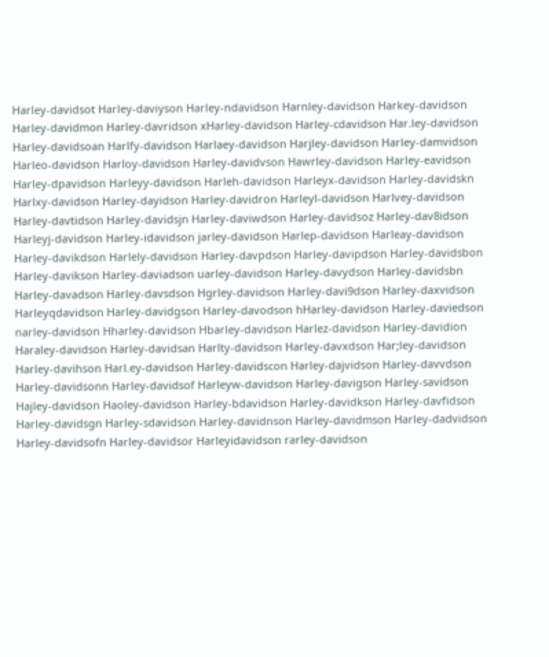Harley-davidsot Harley-daviyson Harley-ndavidson Harnley-davidson Harkey-davidson Harley-davidmon Harley-davridson xHarley-davidson Harley-cdavidson Har.ley-davidson Harley-davidsoan Harlfy-davidson Harlaey-davidson Harjley-davidson Harley-damvidson Harleo-davidson Harloy-davidson Harley-davidvson Hawrley-davidson Harley-eavidson Harley-dpavidson Harleyy-davidson Harleh-davidson Harleyx-davidson Harley-davidskn Harlxy-davidson Harley-dayidson Harley-davidron Harleyl-davidson Harlvey-davidson Harley-davtidson Harley-davidsjn Harley-daviwdson Harley-davidsoz Harley-dav8idson Harleyj-davidson Harley-idavidson jarley-davidson Harlep-davidson Harleay-davidson Harley-davikdson Harlely-davidson Harley-davpdson Harley-davipdson Harley-davidsbon Harley-davikson Harley-daviadson uarley-davidson Harley-davydson Harley-davidsbn Harley-davadson Harley-davsdson Hgrley-davidson Harley-davi9dson Harley-daxvidson Harleyqdavidson Harley-davidgson Harley-davodson hHarley-davidson Harley-daviedson narley-davidson Hharley-davidson Hbarley-davidson Harlez-davidson Harley-davidion Haraley-davidson Harley-davidsan Harlty-davidson Harley-davxdson Har;ley-davidson Harley-davihson Harl.ey-davidson Harley-davidscon Harley-dajvidson Harley-davvdson Harley-davidsonn Harley-davidsof Harleyw-davidson Harley-davigson Harley-savidson Hajley-davidson Haoley-davidson Harley-bdavidson Harley-davidkson Harley-davfidson Harley-davidsgn Harley-sdavidson Harley-davidnson Harley-davidmson Harley-dadvidson Harley-davidsofn Harley-davidsor Harleyidavidson rarley-davidson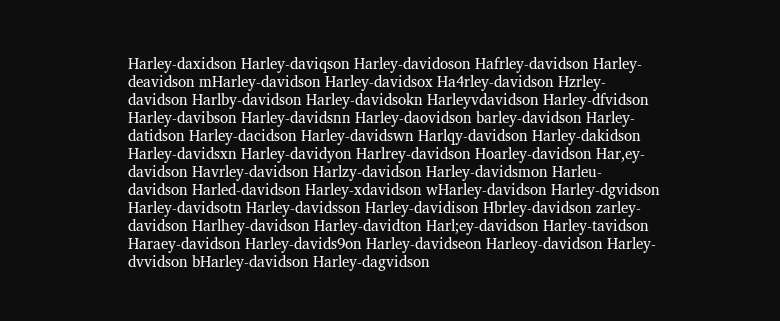Harley-daxidson Harley-daviqson Harley-davidoson Hafrley-davidson Harley-deavidson mHarley-davidson Harley-davidsox Ha4rley-davidson Hzrley-davidson Harlby-davidson Harley-davidsokn Harleyvdavidson Harley-dfvidson Harley-davibson Harley-davidsnn Harley-daovidson barley-davidson Harley-datidson Harley-dacidson Harley-davidswn Harlqy-davidson Harley-dakidson Harley-davidsxn Harley-davidyon Harlrey-davidson Hoarley-davidson Har,ey-davidson Havrley-davidson Harlzy-davidson Harley-davidsmon Harleu-davidson Harled-davidson Harley-xdavidson wHarley-davidson Harley-dgvidson Harley-davidsotn Harley-davidsson Harley-davidison Hbrley-davidson zarley-davidson Harlhey-davidson Harley-davidton Harl;ey-davidson Harley-tavidson Haraey-davidson Harley-davids9on Harley-davidseon Harleoy-davidson Harley-dvvidson bHarley-davidson Harley-dagvidson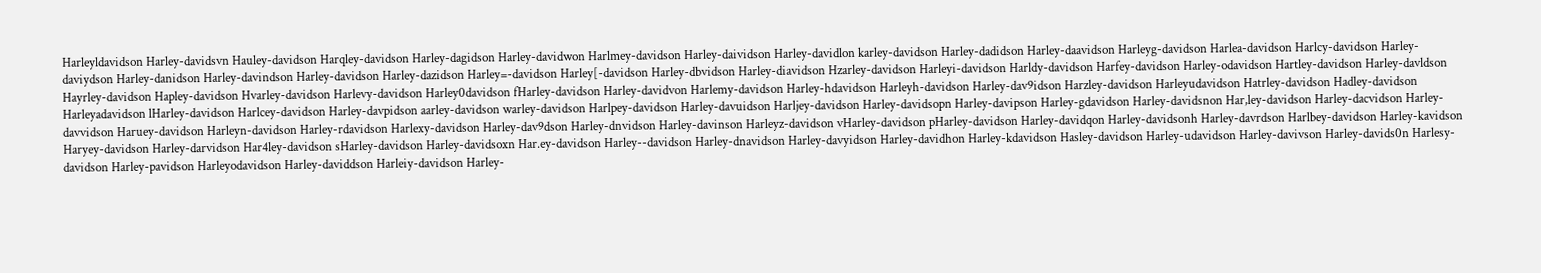Harleyldavidson Harley-davidsvn Hauley-davidson Harqley-davidson Harley-dagidson Harley-davidwon Harlmey-davidson Harley-daividson Harley-davidlon karley-davidson Harley-dadidson Harley-daavidson Harleyg-davidson Harlea-davidson Harlcy-davidson Harley-daviydson Harley-danidson Harley-davindson Harley-davidson Harley-dazidson Harley=-davidson Harley[-davidson Harley-dbvidson Harley-diavidson Hzarley-davidson Harleyi-davidson Harldy-davidson Harfey-davidson Harley-odavidson Hartley-davidson Harley-davldson Hayrley-davidson Hapley-davidson Hvarley-davidson Harlevy-davidson Harley0davidson fHarley-davidson Harley-davidvon Harlemy-davidson Harley-hdavidson Harleyh-davidson Harley-dav9idson Harzley-davidson Harleyudavidson Hatrley-davidson Hadley-davidson Harleyadavidson lHarley-davidson Harlcey-davidson Harley-davpidson aarley-davidson warley-davidson Harlpey-davidson Harley-davuidson Harljey-davidson Harley-davidsopn Harley-davipson Harley-gdavidson Harley-davidsnon Har,ley-davidson Harley-dacvidson Harley-davvidson Haruey-davidson Harleyn-davidson Harley-rdavidson Harlexy-davidson Harley-dav9dson Harley-dnvidson Harley-davinson Harleyz-davidson vHarley-davidson pHarley-davidson Harley-davidqon Harley-davidsonh Harley-davrdson Harlbey-davidson Harley-kavidson Haryey-davidson Harley-darvidson Har4ley-davidson sHarley-davidson Harley-davidsoxn Har.ey-davidson Harley--davidson Harley-dnavidson Harley-davyidson Harley-davidhon Harley-kdavidson Hasley-davidson Harley-udavidson Harley-davivson Harley-davids0n Harlesy-davidson Harley-pavidson Harleyodavidson Harley-daviddson Harleiy-davidson Harley-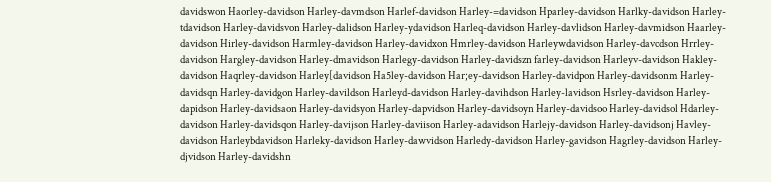davidswon Haorley-davidson Harley-davmdson Harlef-davidson Harley-=davidson Hparley-davidson Harlky-davidson Harley-tdavidson Harley-davidsvon Harley-dalidson Harley-ydavidson Harleq-davidson Harley-davlidson Harley-davmidson Haarley-davidson Hirley-davidson Harmley-davidson Harley-davidxon Hmrley-davidson Harleywdavidson Harley-davcdson Hrrley-davidson Hargley-davidson Harley-dmavidson Harlegy-davidson Harley-davidszn farley-davidson Harleyv-davidson Hakley-davidson Haqrley-davidson Harley[davidson Ha5ley-davidson Har;ey-davidson Harley-davidpon Harley-davidsonm Harley-davidsqn Harley-davidgon Harley-davildson Harleyd-davidson Harley-davihdson Harley-lavidson Hsrley-davidson Harley-dapidson Harley-davidsaon Harley-davidsyon Harley-dapvidson Harley-davidsoyn Harley-davidsoo Harley-davidsol Hdarley-davidson Harley-davidsqon Harley-davijson Harley-daviison Harley-adavidson Harlejy-davidson Harley-davidsonj Havley-davidson Harleybdavidson Harleky-davidson Harley-dawvidson Harledy-davidson Harley-gavidson Hagrley-davidson Harley-djvidson Harley-davidshn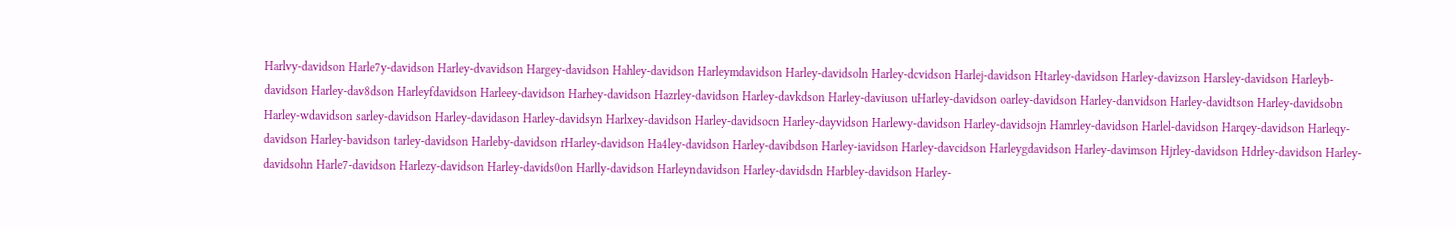Harlvy-davidson Harle7y-davidson Harley-dvavidson Hargey-davidson Hahley-davidson Harleymdavidson Harley-davidsoln Harley-dcvidson Harlej-davidson Htarley-davidson Harley-davizson Harsley-davidson Harleyb-davidson Harley-dav8dson Harleyfdavidson Harleey-davidson Harhey-davidson Hazrley-davidson Harley-davkdson Harley-daviuson uHarley-davidson oarley-davidson Harley-danvidson Harley-davidtson Harley-davidsobn Harley-wdavidson sarley-davidson Harley-davidason Harley-davidsyn Harlxey-davidson Harley-davidsocn Harley-dayvidson Harlewy-davidson Harley-davidsojn Hamrley-davidson Harlel-davidson Harqey-davidson Harleqy-davidson Harley-bavidson tarley-davidson Harleby-davidson rHarley-davidson Ha4ley-davidson Harley-davibdson Harley-iavidson Harley-davcidson Harleygdavidson Harley-davimson Hjrley-davidson Hdrley-davidson Harley-davidsohn Harle7-davidson Harlezy-davidson Harley-davids0on Harlly-davidson Harleyndavidson Harley-davidsdn Harbley-davidson Harley-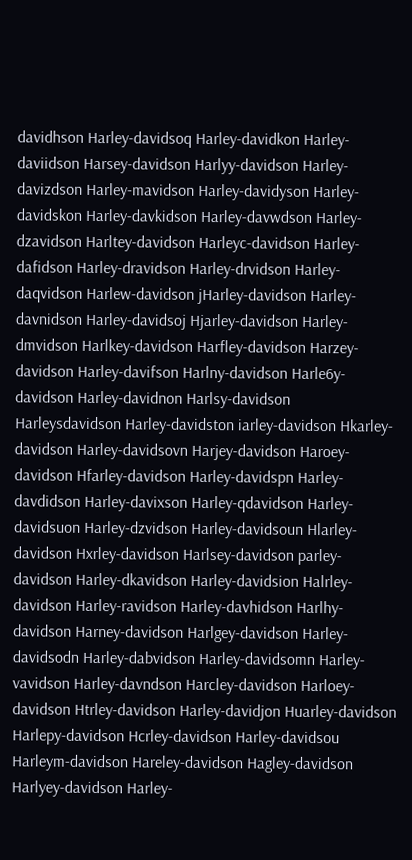davidhson Harley-davidsoq Harley-davidkon Harley-daviidson Harsey-davidson Harlyy-davidson Harley-davizdson Harley-mavidson Harley-davidyson Harley-davidskon Harley-davkidson Harley-davwdson Harley-dzavidson Harltey-davidson Harleyc-davidson Harley-dafidson Harley-dravidson Harley-drvidson Harley-daqvidson Harlew-davidson jHarley-davidson Harley-davnidson Harley-davidsoj Hjarley-davidson Harley-dmvidson Harlkey-davidson Harfley-davidson Harzey-davidson Harley-davifson Harlny-davidson Harle6y-davidson Harley-davidnon Harlsy-davidson Harleysdavidson Harley-davidston iarley-davidson Hkarley-davidson Harley-davidsovn Harjey-davidson Haroey-davidson Hfarley-davidson Harley-davidspn Harley-davdidson Harley-davixson Harley-qdavidson Harley-davidsuon Harley-dzvidson Harley-davidsoun Hlarley-davidson Hxrley-davidson Harlsey-davidson parley-davidson Harley-dkavidson Harley-davidsion Halrley-davidson Harley-ravidson Harley-davhidson Harlhy-davidson Harney-davidson Harlgey-davidson Harley-davidsodn Harley-dabvidson Harley-davidsomn Harley-vavidson Harley-davndson Harcley-davidson Harloey-davidson Htrley-davidson Harley-davidjon Huarley-davidson Harlepy-davidson Hcrley-davidson Harley-davidsou Harleym-davidson Hareley-davidson Hagley-davidson Harlyey-davidson Harley-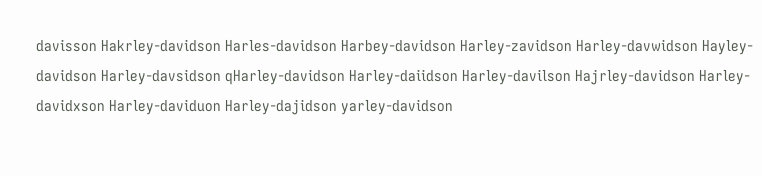davisson Hakrley-davidson Harles-davidson Harbey-davidson Harley-zavidson Harley-davwidson Hayley-davidson Harley-davsidson qHarley-davidson Harley-daiidson Harley-davilson Hajrley-davidson Harley-davidxson Harley-daviduon Harley-dajidson yarley-davidson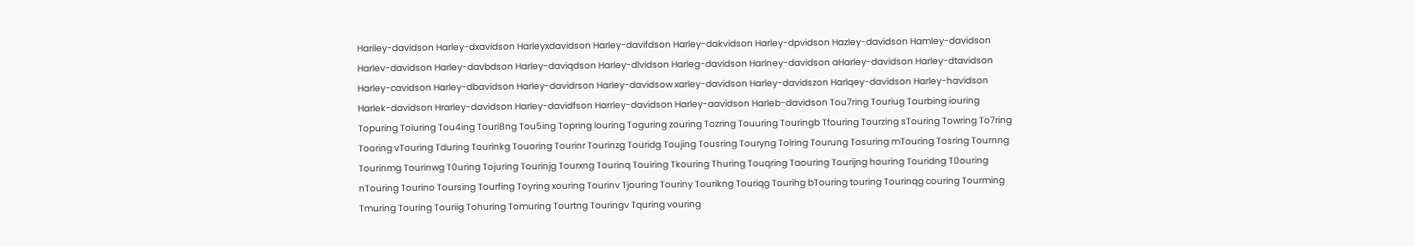Hariley-davidson Harley-dxavidson Harleyxdavidson Harley-davifdson Harley-dakvidson Harley-dpvidson Hazley-davidson Hamley-davidson Harlev-davidson Harley-davbdson Harley-daviqdson Harley-dlvidson Harleg-davidson Harlney-davidson aHarley-davidson Harley-dtavidson Harley-cavidson Harley-dbavidson Harley-davidrson Harley-davidsow xarley-davidson Harley-davidszon Harlqey-davidson Harley-havidson Harlek-davidson Hrarley-davidson Harley-davidfson Harrley-davidson Harley-aavidson Harleb-davidson Tou7ring Touriug Tourbing iouring Topuring Toiuring Tou4ing Touri8ng Tou5ing Topring louring Toguring zouring Tozring Touuring Touringb Tfouring Tourzing sTouring Towring To7ring Tooring vTouring Tduring Tourinkg Touoring Tourinr Tourinzg Touridg Toujing Tousring Touryng Tolring Tourung Tosuring mTouring Tosring Tournng Tourinmg Tourinwg T0uring Tojuring Tourinjg Tourxng Tourinq Touiring Tkouring Thuring Touqring Taouring Tourijng houring Touridng T0ouring nTouring Tourino Toursing Tourfing Toyring xouring Tourinv Tjouring Touriny Tourikng Touriqg Tourihg bTouring touring Tourinqg couring Tourming Tmuring Touring Touriig Tohuring Tomuring Tourtng Touringv Tquring vouring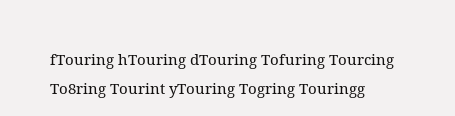fTouring hTouring dTouring Tofuring Tourcing To8ring Tourint yTouring Togring Touringg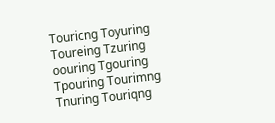Touricng Toyuring Toureing Tzuring oouring Tgouring Tpouring Tourimng Tnuring Touriqng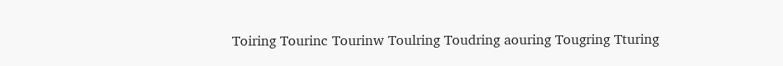Toiring Tourinc Tourinw Toulring Toudring aouring Tougring Tturing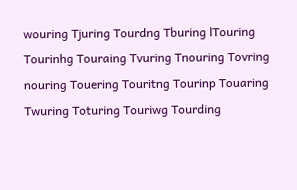wouring Tjuring Tourdng Tburing lTouring Tourinhg Touraing Tvuring Tnouring Tovring nouring Touering Touritng Tourinp Touaring Twuring Toturing Touriwg Tourding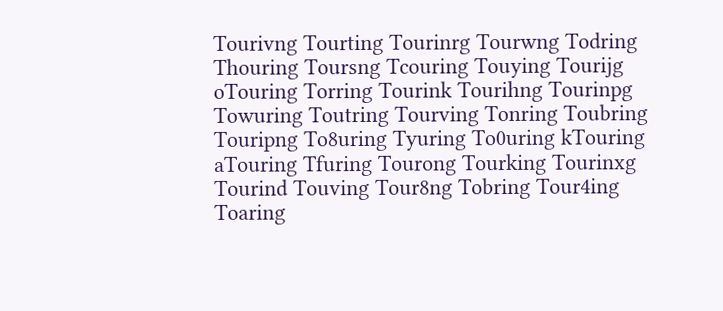Tourivng Tourting Tourinrg Tourwng Todring Thouring Toursng Tcouring Touying Tourijg oTouring Torring Tourink Tourihng Tourinpg Towuring Toutring Tourving Tonring Toubring Touripng To8uring Tyuring To0uring kTouring aTouring Tfuring Tourong Tourking Tourinxg Tourind Touving Tour8ng Tobring Tour4ing Toaring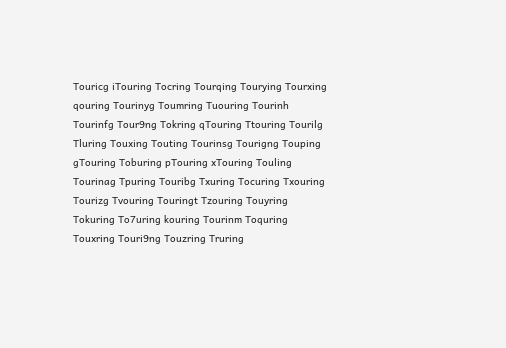Touricg iTouring Tocring Tourqing Tourying Tourxing qouring Tourinyg Toumring Tuouring Tourinh Tourinfg Tour9ng Tokring qTouring Ttouring Tourilg Tluring Touxing Touting Tourinsg Tourigng Touping gTouring Toburing pTouring xTouring Touling Tourinag Tpuring Touribg Txuring Tocuring Txouring Tourizg Tvouring Touringt Tzouring Touyring Tokuring To7uring kouring Tourinm Toquring Touxring Touri9ng Touzring Truring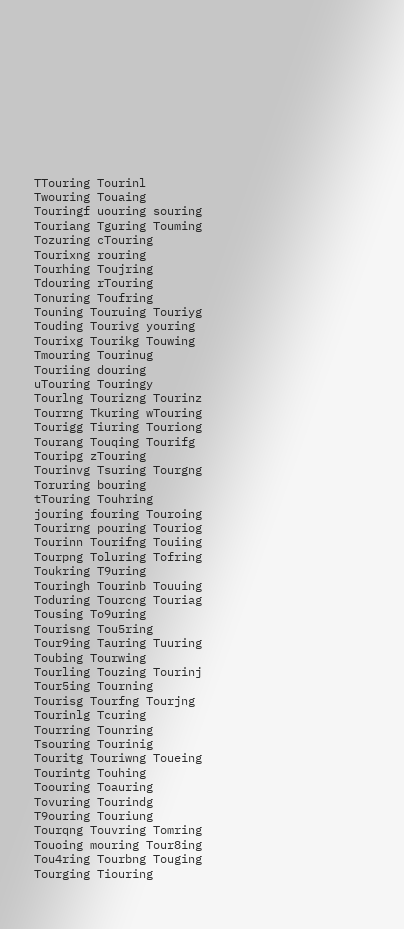TTouring Tourinl Twouring Touaing Touringf uouring souring Touriang Tguring Touming Tozuring cTouring Tourixng rouring Tourhing Toujring Tdouring rTouring Tonuring Toufring Touning Touruing Touriyg Touding Tourivg youring Tourixg Tourikg Touwing Tmouring Tourinug Touriing douring uTouring Touringy Tourlng Tourizng Tourinz Tourrng Tkuring wTouring Tourigg Tiuring Touriong Tourang Touqing Tourifg Touripg zTouring Tourinvg Tsuring Tourgng Toruring bouring tTouring Touhring jouring fouring Touroing Tourirng pouring Touriog Tourinn Tourifng Touiing Tourpng Toluring Tofring Toukring T9uring Touringh Tourinb Touuing Toduring Tourcng Touriag Tousing To9uring Tourisng Tou5ring Tour9ing Tauring Tuuring Toubing Tourwing Tourling Touzing Tourinj Tour5ing Tourning Tourisg Tourfng Tourjng Tourinlg Tcuring Tourring Tounring Tsouring Tourinig Touritg Touriwng Toueing Tourintg Touhing Toouring Toauring Tovuring Tourindg T9ouring Touriung Tourqng Touvring Tomring Touoing mouring Tour8ing Tou4ring Tourbng Touging Tourging Tiouring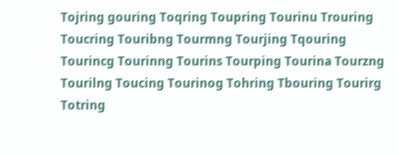Tojring gouring Toqring Toupring Tourinu Trouring Toucring Touribng Tourmng Tourjing Tqouring Tourincg Tourinng Tourins Tourping Tourina Tourzng Tourilng Toucing Tourinog Tohring Tbouring Tourirg Totring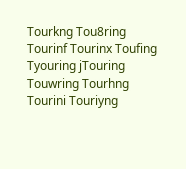Tourkng Tou8ring Tourinf Tourinx Toufing Tyouring jTouring Touwring Tourhng Tourini Touriyng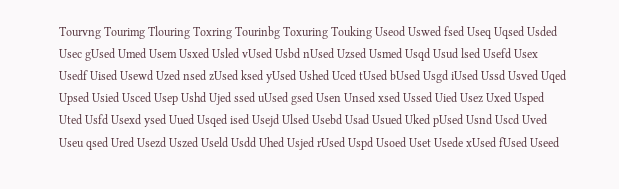Tourvng Tourimg Tlouring Toxring Tourinbg Toxuring Touking Useod Uswed fsed Useq Uqsed Usded Usec gUsed Umed Usem Usxed Usled vUsed Usbd nUsed Uzsed Usmed Usqd Usud lsed Usefd Usex Usedf Uised Usewd Uzed nsed zUsed ksed yUsed Ushed Uced tUsed bUsed Usgd iUsed Ussd Usved Uqed Upsed Usied Usced Usep Ushd Ujed ssed uUsed gsed Usen Unsed xsed Ussed Uied Usez Uxed Usped Uted Usfd Usexd ysed Uued Usqed ised Usejd Ulsed Usebd Usad Usued Uked pUsed Usnd Uscd Uved Useu qsed Ured Usezd Uszed Useld Usdd Uhed Usjed rUsed Uspd Usoed Uset Usede xUsed fUsed Useed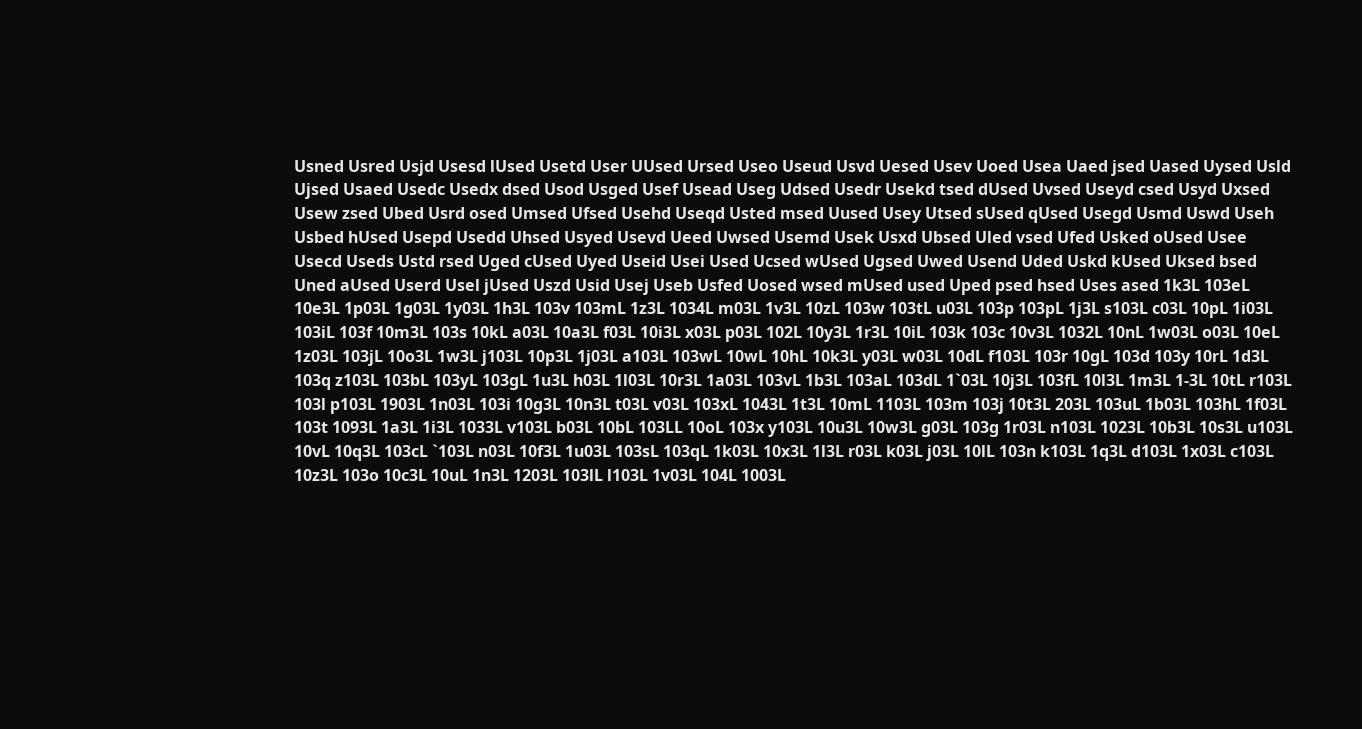Usned Usred Usjd Usesd lUsed Usetd User UUsed Ursed Useo Useud Usvd Uesed Usev Uoed Usea Uaed jsed Uased Uysed Usld Ujsed Usaed Usedc Usedx dsed Usod Usged Usef Usead Useg Udsed Usedr Usekd tsed dUsed Uvsed Useyd csed Usyd Uxsed Usew zsed Ubed Usrd osed Umsed Ufsed Usehd Useqd Usted msed Uused Usey Utsed sUsed qUsed Usegd Usmd Uswd Useh Usbed hUsed Usepd Usedd Uhsed Usyed Usevd Ueed Uwsed Usemd Usek Usxd Ubsed Uled vsed Ufed Usked oUsed Usee Usecd Useds Ustd rsed Uged cUsed Uyed Useid Usei Used Ucsed wUsed Ugsed Uwed Usend Uded Uskd kUsed Uksed bsed Uned aUsed Userd Usel jUsed Uszd Usid Usej Useb Usfed Uosed wsed mUsed used Uped psed hsed Uses ased 1k3L 103eL 10e3L 1p03L 1g03L 1y03L 1h3L 103v 103mL 1z3L 1034L m03L 1v3L 10zL 103w 103tL u03L 103p 103pL 1j3L s103L c03L 10pL 1i03L 103iL 103f 10m3L 103s 10kL a03L 10a3L f03L 10i3L x03L p03L 102L 10y3L 1r3L 10iL 103k 103c 10v3L 1032L 10nL 1w03L o03L 10eL 1z03L 103jL 10o3L 1w3L j103L 10p3L 1j03L a103L 103wL 10wL 10hL 10k3L y03L w03L 10dL f103L 103r 10gL 103d 103y 10rL 1d3L 103q z103L 103bL 103yL 103gL 1u3L h03L 1l03L 10r3L 1a03L 103vL 1b3L 103aL 103dL 1`03L 10j3L 103fL 10l3L 1m3L 1-3L 10tL r103L 103l p103L 1903L 1n03L 103i 10g3L 10n3L t03L v03L 103xL 1043L 1t3L 10mL 1103L 103m 103j 10t3L 203L 103uL 1b03L 103hL 1f03L 103t 1093L 1a3L 1i3L 1033L v103L b03L 10bL 103LL 10oL 103x y103L 10u3L 10w3L g03L 103g 1r03L n103L 1023L 10b3L 10s3L u103L 10vL 10q3L 103cL `103L n03L 10f3L 1u03L 103sL 103qL 1k03L 10x3L 1l3L r03L k03L j03L 10lL 103n k103L 1q3L d103L 1x03L c103L 10z3L 103o 10c3L 10uL 1n3L 1203L 103lL l103L 1v03L 104L 1003L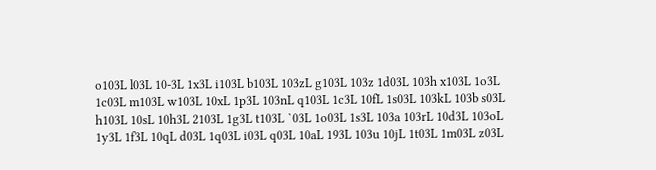o103L l03L 10-3L 1x3L i103L b103L 103zL g103L 103z 1d03L 103h x103L 1o3L 1c03L m103L w103L 10xL 1p3L 103nL q103L 1c3L 10fL 1s03L 103kL 103b s03L h103L 10sL 10h3L 2103L 1g3L t103L `03L 1o03L 1s3L 103a 103rL 10d3L 103oL 1y3L 1f3L 10qL d03L 1q03L i03L q03L 10aL 193L 103u 10jL 1t03L 1m03L z03L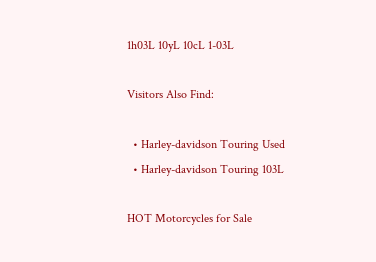1h03L 10yL 10cL 1-03L

Visitors Also Find:

  • Harley-davidson Touring Used
  • Harley-davidson Touring 103L

HOT Motorcycles for Sale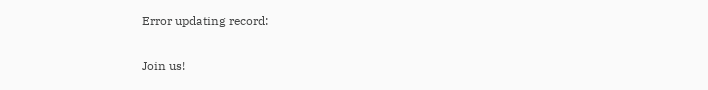Error updating record:

Join us!